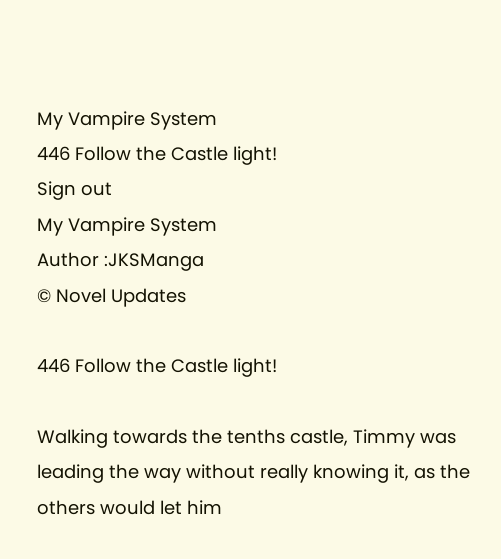My Vampire System
446 Follow the Castle light!
Sign out
My Vampire System
Author :JKSManga
© Novel Updates

446 Follow the Castle light!

Walking towards the tenths castle, Timmy was leading the way without really knowing it, as the others would let him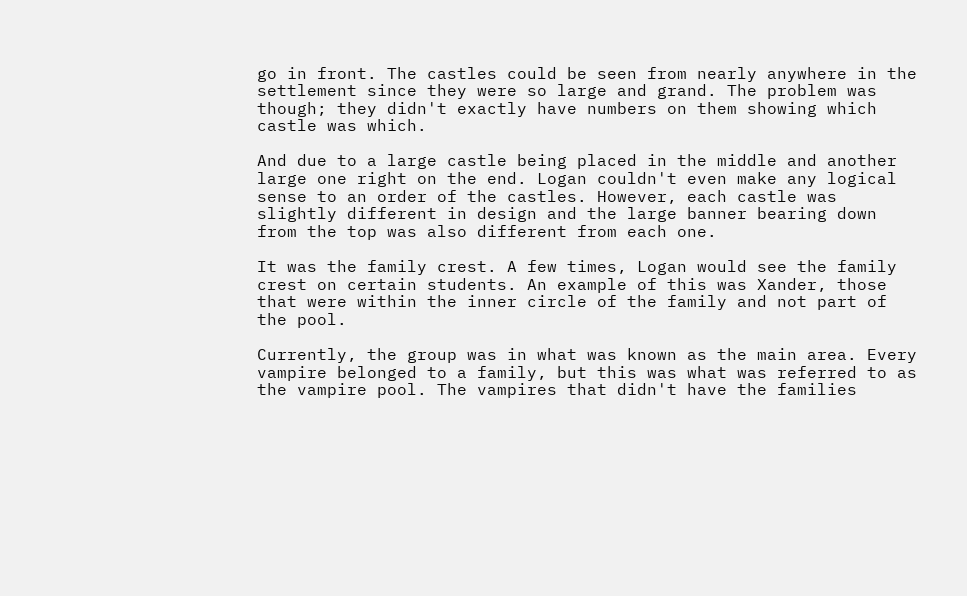go in front. The castles could be seen from nearly anywhere in the settlement since they were so large and grand. The problem was though; they didn't exactly have numbers on them showing which castle was which.

And due to a large castle being placed in the middle and another large one right on the end. Logan couldn't even make any logical sense to an order of the castles. However, each castle was slightly different in design and the large banner bearing down from the top was also different from each one.

It was the family crest. A few times, Logan would see the family crest on certain students. An example of this was Xander, those that were within the inner circle of the family and not part of the pool.

Currently, the group was in what was known as the main area. Every vampire belonged to a family, but this was what was referred to as the vampire pool. The vampires that didn't have the families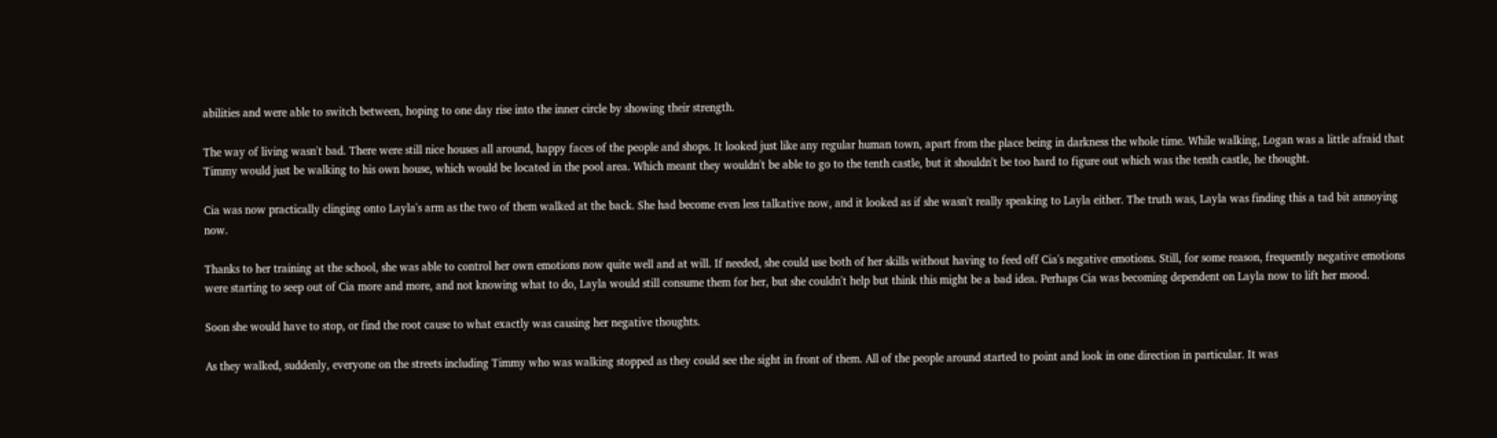abilities and were able to switch between, hoping to one day rise into the inner circle by showing their strength.

The way of living wasn't bad. There were still nice houses all around, happy faces of the people and shops. It looked just like any regular human town, apart from the place being in darkness the whole time. While walking, Logan was a little afraid that Timmy would just be walking to his own house, which would be located in the pool area. Which meant they wouldn't be able to go to the tenth castle, but it shouldn't be too hard to figure out which was the tenth castle, he thought.

Cia was now practically clinging onto Layla's arm as the two of them walked at the back. She had become even less talkative now, and it looked as if she wasn't really speaking to Layla either. The truth was, Layla was finding this a tad bit annoying now.

Thanks to her training at the school, she was able to control her own emotions now quite well and at will. If needed, she could use both of her skills without having to feed off Cia's negative emotions. Still, for some reason, frequently negative emotions were starting to seep out of Cia more and more, and not knowing what to do, Layla would still consume them for her, but she couldn't help but think this might be a bad idea. Perhaps Cia was becoming dependent on Layla now to lift her mood.

Soon she would have to stop, or find the root cause to what exactly was causing her negative thoughts.

As they walked, suddenly, everyone on the streets including Timmy who was walking stopped as they could see the sight in front of them. All of the people around started to point and look in one direction in particular. It was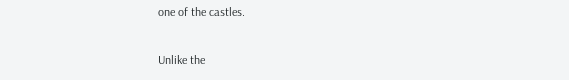one of the castles.

Unlike the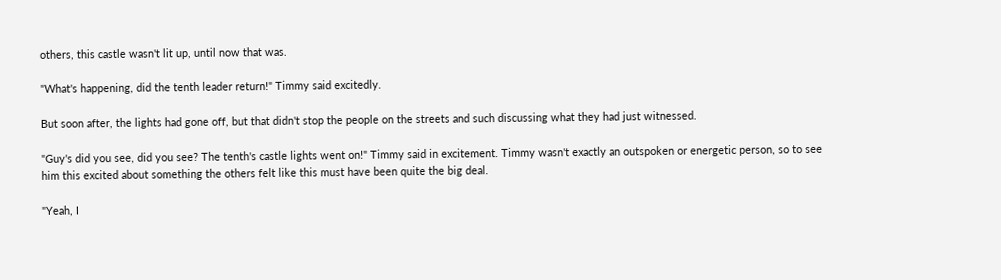others, this castle wasn't lit up, until now that was.

"What's happening, did the tenth leader return!" Timmy said excitedly.

But soon after, the lights had gone off, but that didn't stop the people on the streets and such discussing what they had just witnessed.

"Guy's did you see, did you see? The tenth's castle lights went on!" Timmy said in excitement. Timmy wasn't exactly an outspoken or energetic person, so to see him this excited about something the others felt like this must have been quite the big deal.

"Yeah, I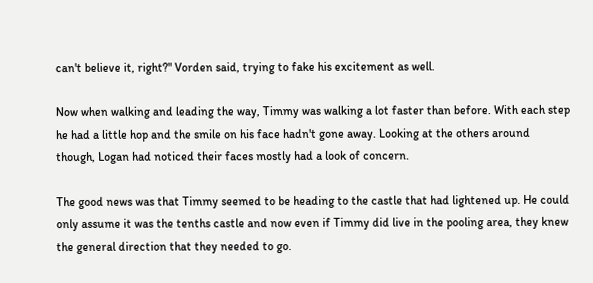can't believe it, right?" Vorden said, trying to fake his excitement as well.

Now when walking and leading the way, Timmy was walking a lot faster than before. With each step he had a little hop and the smile on his face hadn't gone away. Looking at the others around though, Logan had noticed their faces mostly had a look of concern.

The good news was that Timmy seemed to be heading to the castle that had lightened up. He could only assume it was the tenths castle and now even if Timmy did live in the pooling area, they knew the general direction that they needed to go.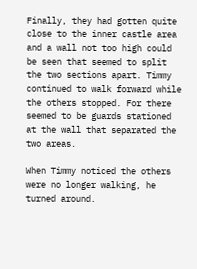Finally, they had gotten quite close to the inner castle area and a wall not too high could be seen that seemed to split the two sections apart. Timmy continued to walk forward while the others stopped. For there seemed to be guards stationed at the wall that separated the two areas.

When Timmy noticed the others were no longer walking, he turned around.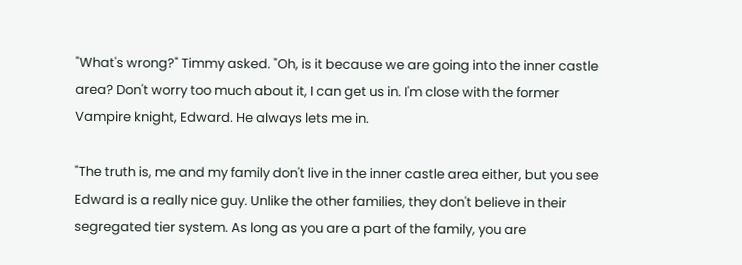"What's wrong?" Timmy asked. "Oh, is it because we are going into the inner castle area? Don't worry too much about it, I can get us in. I'm close with the former Vampire knight, Edward. He always lets me in.

"The truth is, me and my family don't live in the inner castle area either, but you see Edward is a really nice guy. Unlike the other families, they don't believe in their segregated tier system. As long as you are a part of the family, you are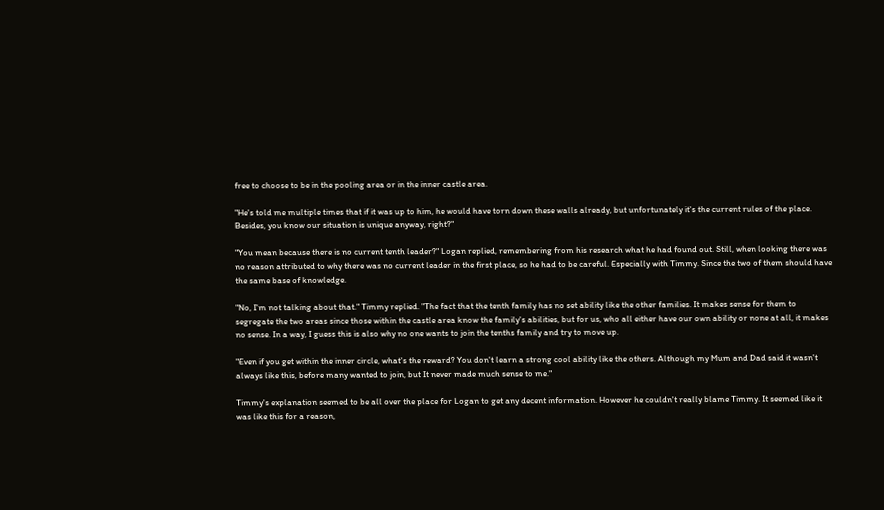free to choose to be in the pooling area or in the inner castle area.

"He's told me multiple times that if it was up to him, he would have torn down these walls already, but unfortunately it's the current rules of the place. Besides, you know our situation is unique anyway, right?"

"You mean because there is no current tenth leader?" Logan replied, remembering from his research what he had found out. Still, when looking there was no reason attributed to why there was no current leader in the first place, so he had to be careful. Especially with Timmy. Since the two of them should have the same base of knowledge.

"No, I'm not talking about that." Timmy replied. "The fact that the tenth family has no set ability like the other families. It makes sense for them to segregate the two areas since those within the castle area know the family's abilities, but for us, who all either have our own ability or none at all, it makes no sense. In a way, I guess this is also why no one wants to join the tenths family and try to move up.

"Even if you get within the inner circle, what's the reward? You don't learn a strong cool ability like the others. Although my Mum and Dad said it wasn't always like this, before many wanted to join, but It never made much sense to me."

Timmy's explanation seemed to be all over the place for Logan to get any decent information. However he couldn't really blame Timmy. It seemed like it was like this for a reason,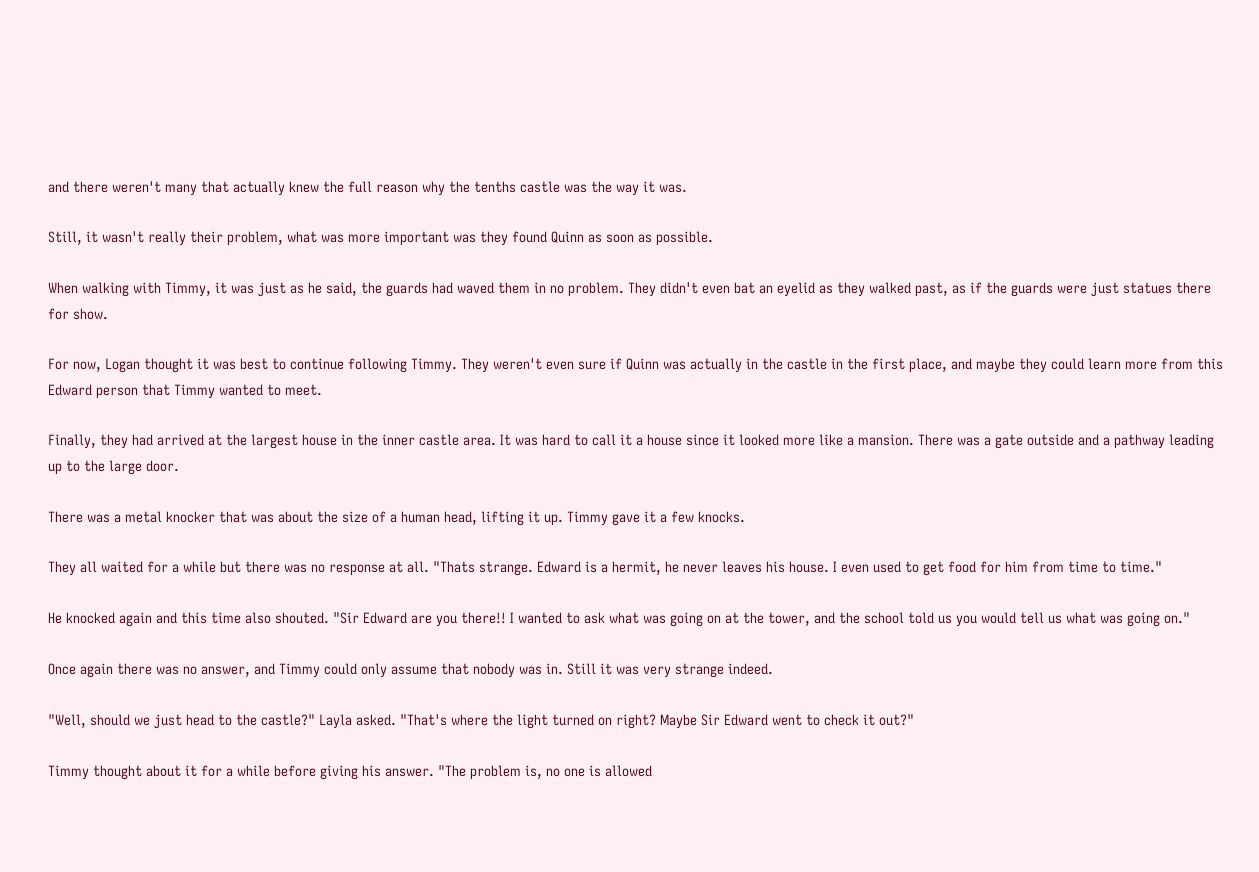and there weren't many that actually knew the full reason why the tenths castle was the way it was.

Still, it wasn't really their problem, what was more important was they found Quinn as soon as possible.

When walking with Timmy, it was just as he said, the guards had waved them in no problem. They didn't even bat an eyelid as they walked past, as if the guards were just statues there for show.

For now, Logan thought it was best to continue following Timmy. They weren't even sure if Quinn was actually in the castle in the first place, and maybe they could learn more from this Edward person that Timmy wanted to meet.

Finally, they had arrived at the largest house in the inner castle area. It was hard to call it a house since it looked more like a mansion. There was a gate outside and a pathway leading up to the large door.

There was a metal knocker that was about the size of a human head, lifting it up. Timmy gave it a few knocks.

They all waited for a while but there was no response at all. "Thats strange. Edward is a hermit, he never leaves his house. I even used to get food for him from time to time."

He knocked again and this time also shouted. "Sir Edward are you there!! I wanted to ask what was going on at the tower, and the school told us you would tell us what was going on."

Once again there was no answer, and Timmy could only assume that nobody was in. Still it was very strange indeed.

"Well, should we just head to the castle?" Layla asked. "That's where the light turned on right? Maybe Sir Edward went to check it out?"

Timmy thought about it for a while before giving his answer. "The problem is, no one is allowed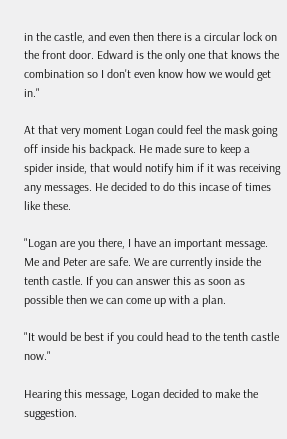in the castle, and even then there is a circular lock on the front door. Edward is the only one that knows the combination so I don't even know how we would get in."

At that very moment Logan could feel the mask going off inside his backpack. He made sure to keep a spider inside, that would notify him if it was receiving any messages. He decided to do this incase of times like these.

"Logan are you there, I have an important message. Me and Peter are safe. We are currently inside the tenth castle. If you can answer this as soon as possible then we can come up with a plan.

"It would be best if you could head to the tenth castle now."

Hearing this message, Logan decided to make the suggestion.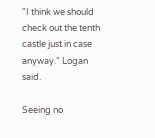"I think we should check out the tenth castle just in case anyway." Logan said.

Seeing no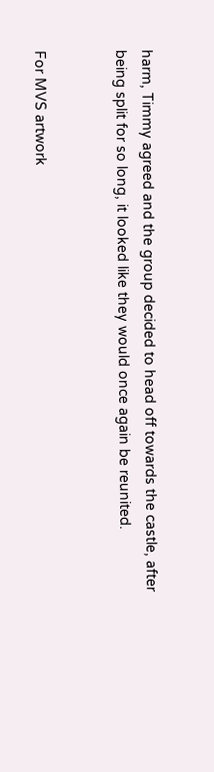harm, Timmy agreed and the group decided to head off towards the castle, after being split for so long, it looked like they would once again be reunited.


For MVS artwork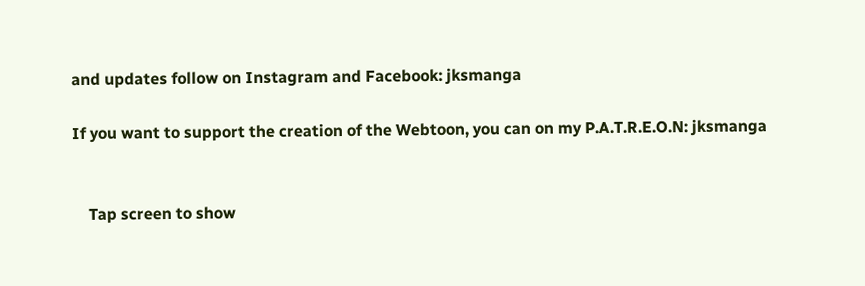and updates follow on Instagram and Facebook: jksmanga

If you want to support the creation of the Webtoon, you can on my P.A.T.R.E.O.N: jksmanga


    Tap screen to show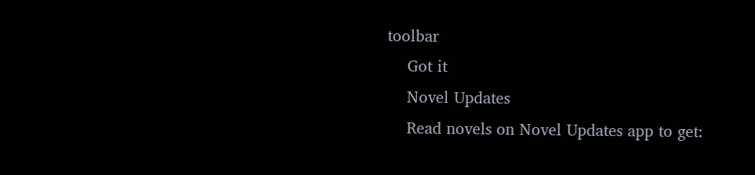toolbar
    Got it
    Novel Updates
    Read novels on Novel Updates app to get: